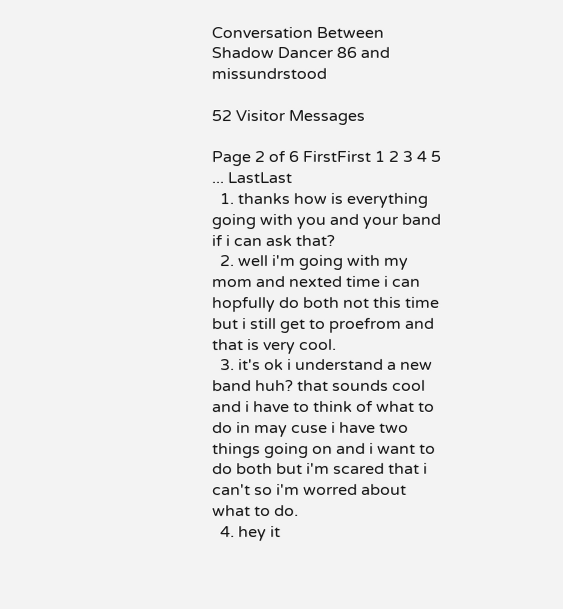Conversation Between Shadow Dancer 86 and missundrstood

52 Visitor Messages

Page 2 of 6 FirstFirst 1 2 3 4 5 ... LastLast
  1. thanks how is everything going with you and your band if i can ask that?
  2. well i'm going with my mom and nexted time i can hopfully do both not this time but i still get to proefrom and that is very cool.
  3. it's ok i understand a new band huh? that sounds cool and i have to think of what to do in may cuse i have two things going on and i want to do both but i'm scared that i can't so i'm worred about what to do.
  4. hey it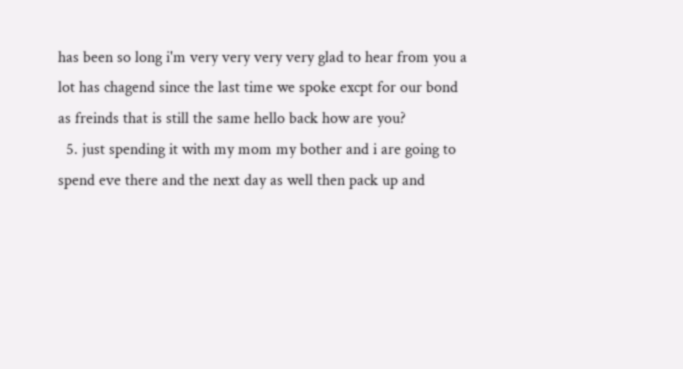has been so long i'm very very very very glad to hear from you a lot has chagend since the last time we spoke excpt for our bond as freinds that is still the same hello back how are you?
  5. just spending it with my mom my bother and i are going to spend eve there and the next day as well then pack up and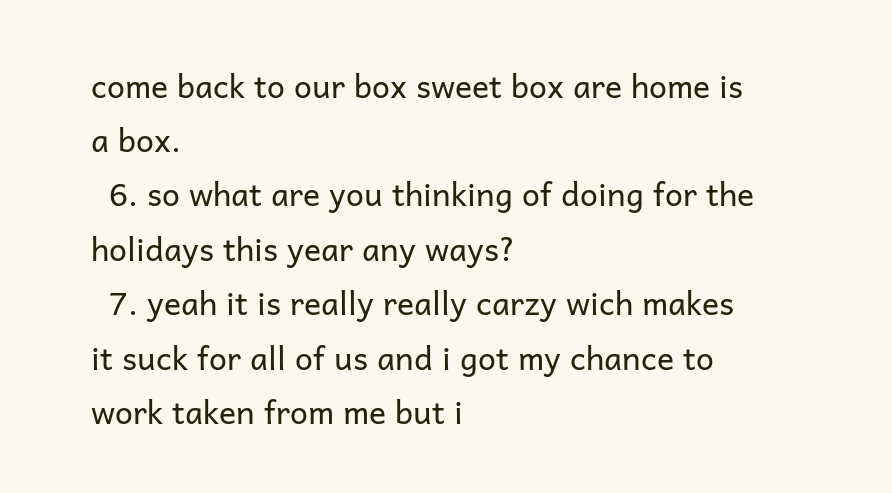come back to our box sweet box are home is a box.
  6. so what are you thinking of doing for the holidays this year any ways?
  7. yeah it is really really carzy wich makes it suck for all of us and i got my chance to work taken from me but i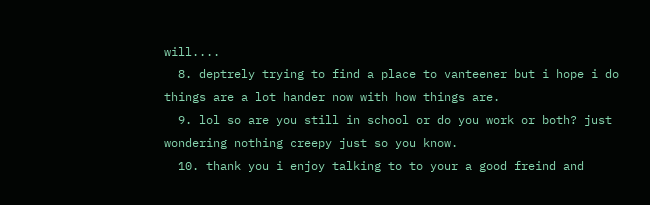will....
  8. deptrely trying to find a place to vanteener but i hope i do things are a lot hander now with how things are.
  9. lol so are you still in school or do you work or both? just wondering nothing creepy just so you know.
  10. thank you i enjoy talking to to your a good freind and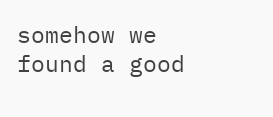somehow we found a good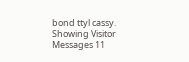bond ttyl cassy.
Showing Visitor Messages 11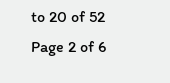to 20 of 52
Page 2 of 6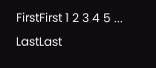FirstFirst 1 2 3 4 5 ... LastLast